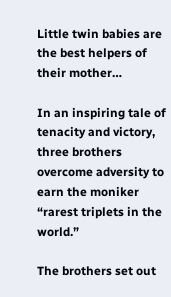Little twin babies are the best helpers of their mother…

In an inspiring tale of tenacity and victory, three brothers overcome adversity to earn the moniker “rarest triplets in the world.”

The brothers set out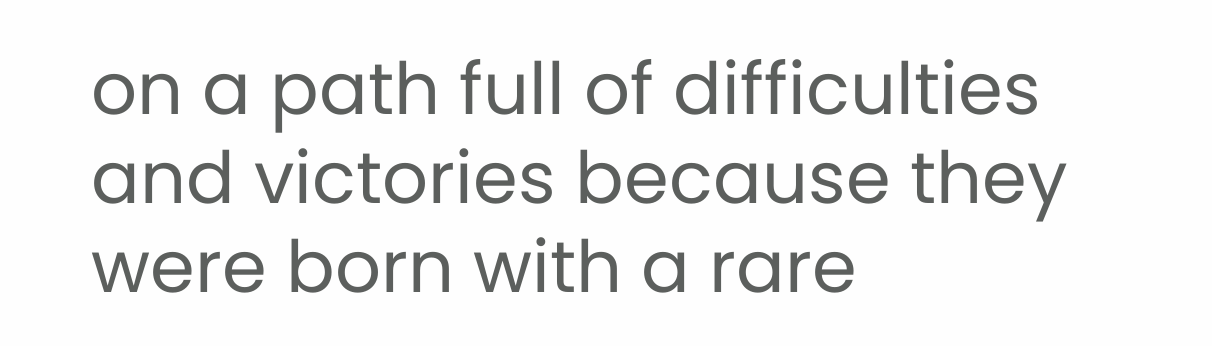on a path full of difficulties and victories because they were born with a rare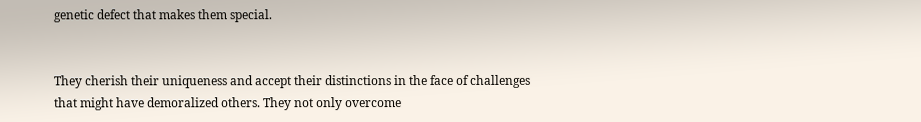genetic defect that makes them special.


They cherish their uniqueness and accept their distinctions in the face of challenges that might have demoralized others. They not only overcome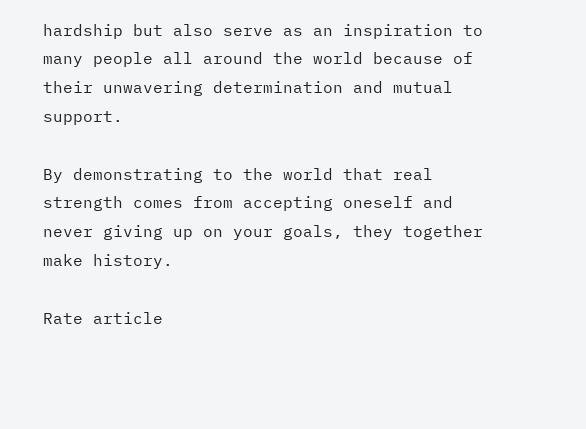hardship but also serve as an inspiration to many people all around the world because of their unwavering determination and mutual support.

By demonstrating to the world that real strength comes from accepting oneself and never giving up on your goals, they together make history.

Rate article